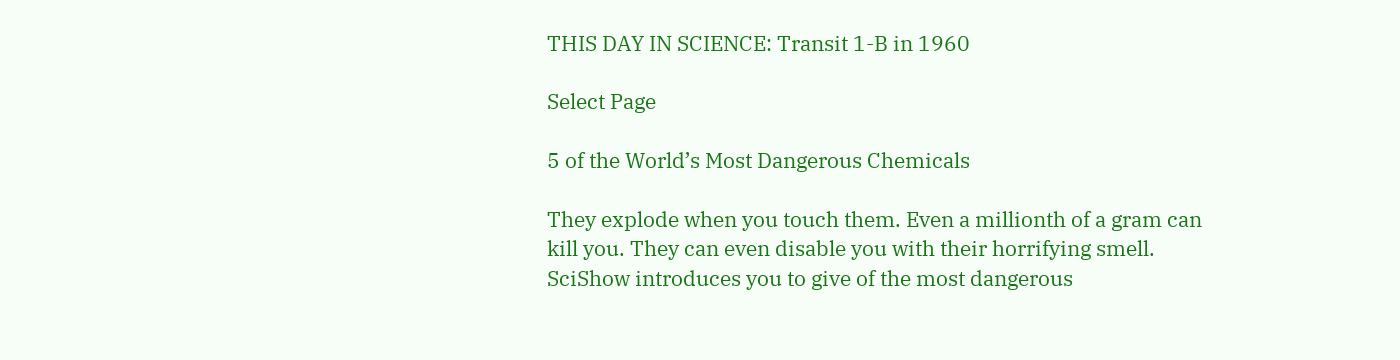THIS DAY IN SCIENCE: Transit 1-B in 1960

Select Page

5 of the World’s Most Dangerous Chemicals

They explode when you touch them. Even a millionth of a gram can kill you. They can even disable you with their horrifying smell. SciShow introduces you to give of the most dangerous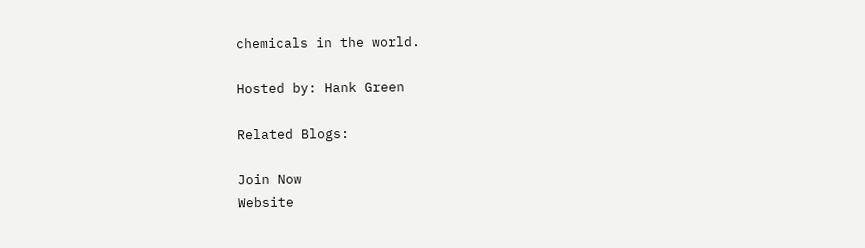chemicals in the world.

Hosted by: Hank Green

Related Blogs:

Join Now
Website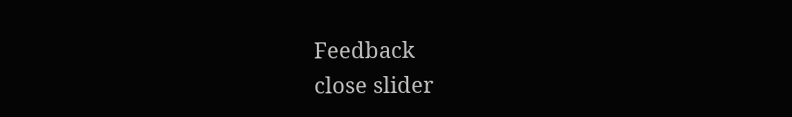Feedback
close slider